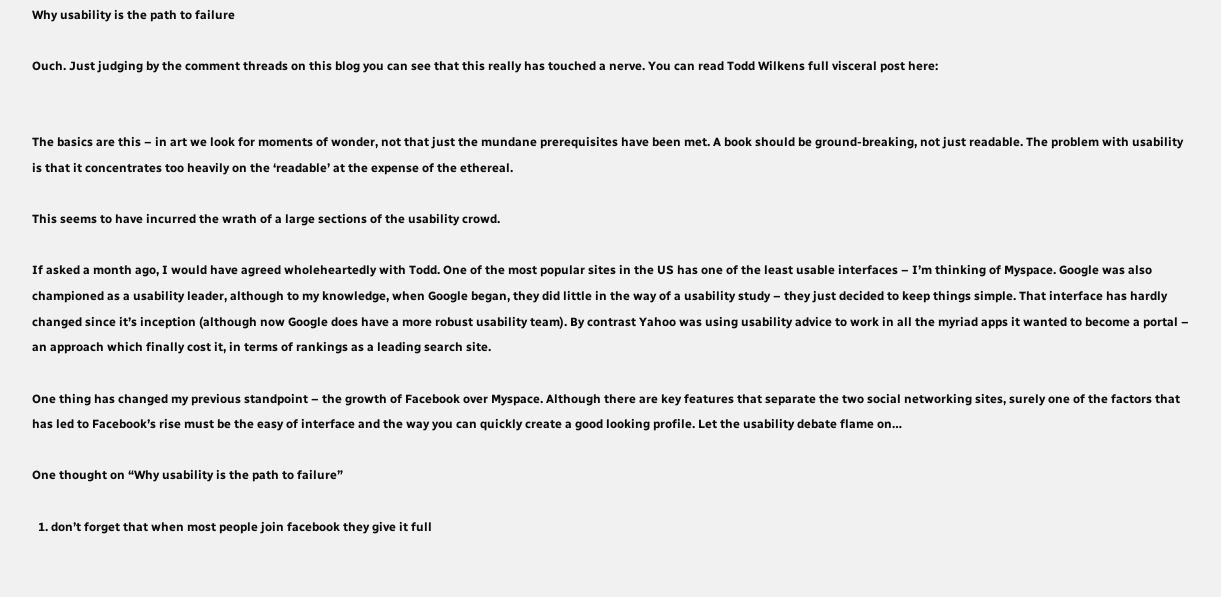Why usability is the path to failure

Ouch. Just judging by the comment threads on this blog you can see that this really has touched a nerve. You can read Todd Wilkens full visceral post here:


The basics are this – in art we look for moments of wonder, not that just the mundane prerequisites have been met. A book should be ground-breaking, not just readable. The problem with usability is that it concentrates too heavily on the ‘readable’ at the expense of the ethereal.

This seems to have incurred the wrath of a large sections of the usability crowd.

If asked a month ago, I would have agreed wholeheartedly with Todd. One of the most popular sites in the US has one of the least usable interfaces – I’m thinking of Myspace. Google was also championed as a usability leader, although to my knowledge, when Google began, they did little in the way of a usability study – they just decided to keep things simple. That interface has hardly changed since it’s inception (although now Google does have a more robust usability team). By contrast Yahoo was using usability advice to work in all the myriad apps it wanted to become a portal – an approach which finally cost it, in terms of rankings as a leading search site.

One thing has changed my previous standpoint – the growth of Facebook over Myspace. Although there are key features that separate the two social networking sites, surely one of the factors that has led to Facebook’s rise must be the easy of interface and the way you can quickly create a good looking profile. Let the usability debate flame on…

One thought on “Why usability is the path to failure”

  1. don’t forget that when most people join facebook they give it full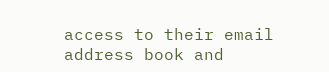access to their email address book and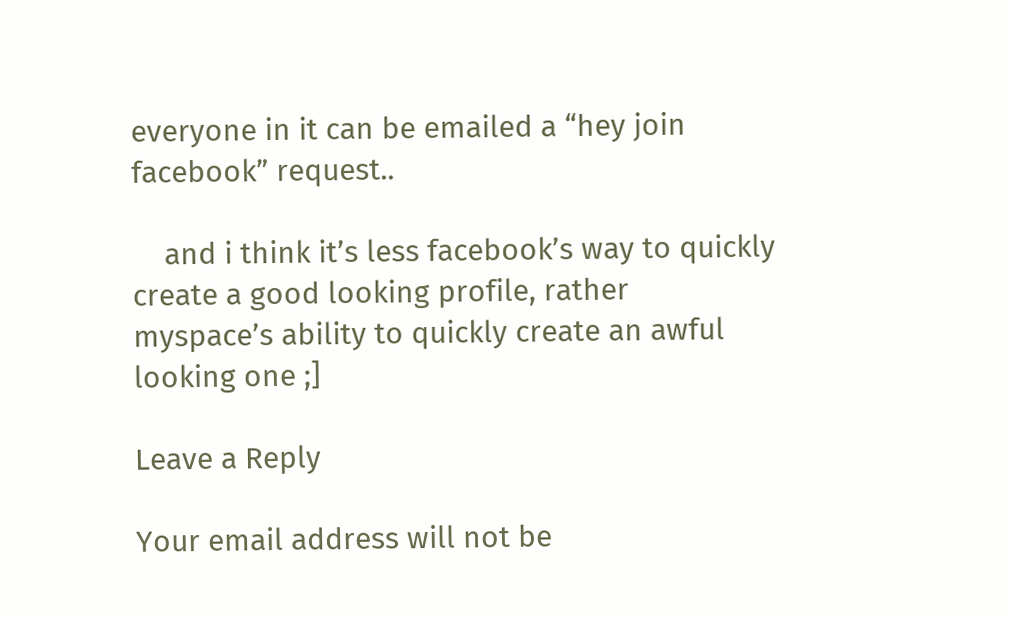everyone in it can be emailed a “hey join facebook” request..

    and i think it’s less facebook’s way to quickly create a good looking profile, rather myspace’s ability to quickly create an awful looking one ;]

Leave a Reply

Your email address will not be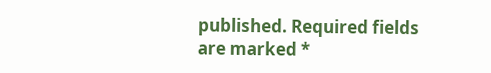published. Required fields are marked *